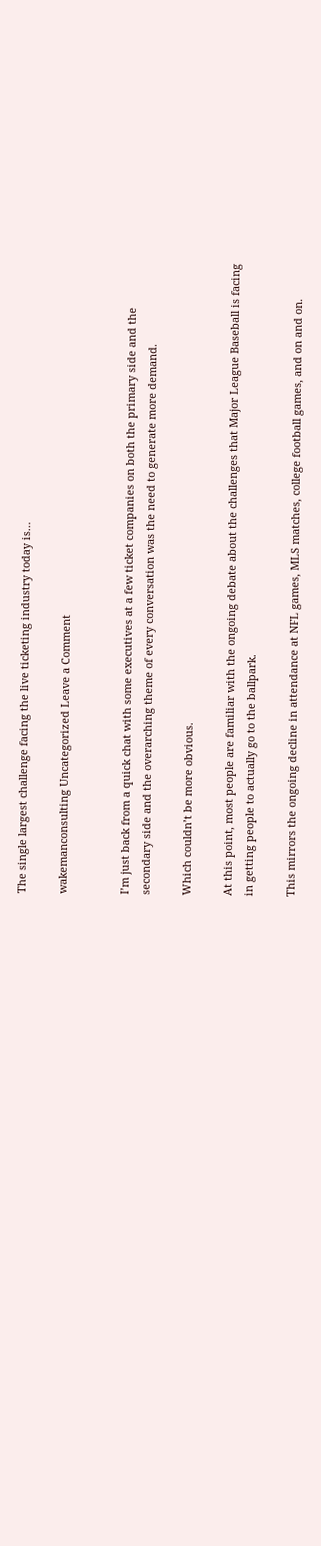The single largest challenge facing the live ticketing industry today is…

wakemanconsulting Uncategorized Leave a Comment


I’m just back from a quick chat with some executives at a few ticket companies on both the primary side and the secondary side and the overarching theme of every conversation was the need to generate more demand.

Which couldn’t be more obvious.

At this point, most people are familiar with the ongoing debate about the challenges that Major League Baseball is facing in getting people to actually go to the ballpark.

This mirrors the ongoing decline in attendance at NFL games, MLS matches, college football games, and on and on.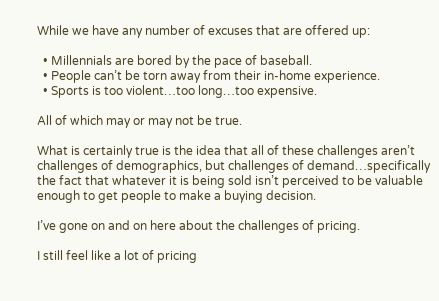While we have any number of excuses that are offered up:

  • Millennials are bored by the pace of baseball.
  • People can’t be torn away from their in-home experience.
  • Sports is too violent…too long…too expensive.

All of which may or may not be true.

What is certainly true is the idea that all of these challenges aren’t challenges of demographics, but challenges of demand…specifically the fact that whatever it is being sold isn’t perceived to be valuable enough to get people to make a buying decision.

I’ve gone on and on here about the challenges of pricing.

I still feel like a lot of pricing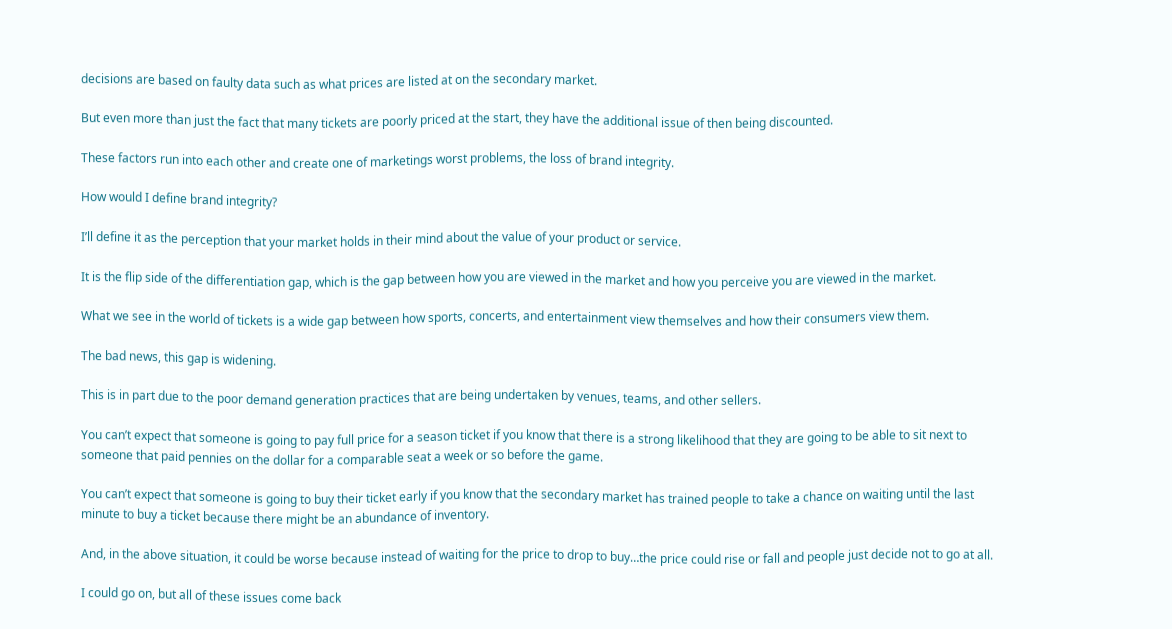decisions are based on faulty data such as what prices are listed at on the secondary market.

But even more than just the fact that many tickets are poorly priced at the start, they have the additional issue of then being discounted.

These factors run into each other and create one of marketings worst problems, the loss of brand integrity.

How would I define brand integrity?

I’ll define it as the perception that your market holds in their mind about the value of your product or service.

It is the flip side of the differentiation gap, which is the gap between how you are viewed in the market and how you perceive you are viewed in the market.

What we see in the world of tickets is a wide gap between how sports, concerts, and entertainment view themselves and how their consumers view them.

The bad news, this gap is widening.

This is in part due to the poor demand generation practices that are being undertaken by venues, teams, and other sellers.

You can’t expect that someone is going to pay full price for a season ticket if you know that there is a strong likelihood that they are going to be able to sit next to someone that paid pennies on the dollar for a comparable seat a week or so before the game.

You can’t expect that someone is going to buy their ticket early if you know that the secondary market has trained people to take a chance on waiting until the last minute to buy a ticket because there might be an abundance of inventory.

And, in the above situation, it could be worse because instead of waiting for the price to drop to buy…the price could rise or fall and people just decide not to go at all.

I could go on, but all of these issues come back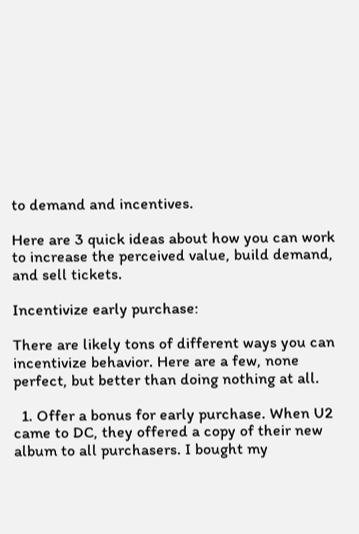to demand and incentives.

Here are 3 quick ideas about how you can work to increase the perceived value, build demand, and sell tickets.

Incentivize early purchase:

There are likely tons of different ways you can incentivize behavior. Here are a few, none perfect, but better than doing nothing at all.

  1. Offer a bonus for early purchase. When U2 came to DC, they offered a copy of their new album to all purchasers. I bought my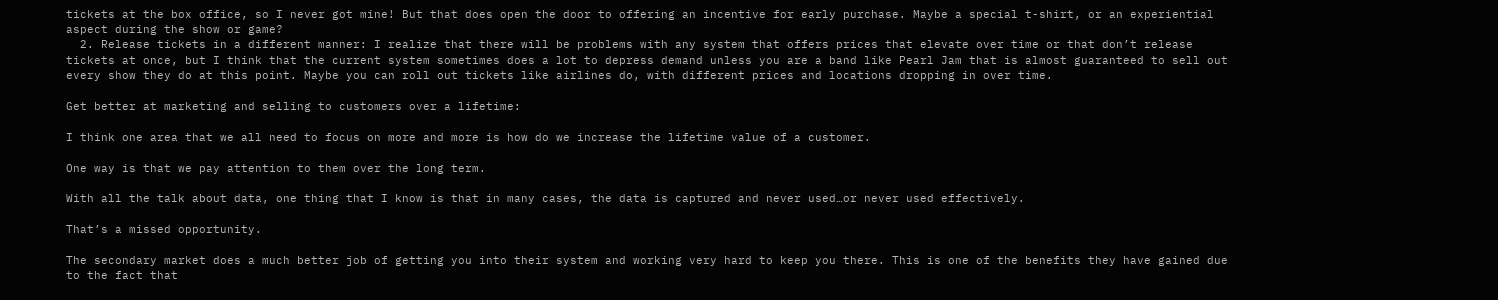tickets at the box office, so I never got mine! But that does open the door to offering an incentive for early purchase. Maybe a special t-shirt, or an experiential aspect during the show or game?
  2. Release tickets in a different manner: I realize that there will be problems with any system that offers prices that elevate over time or that don’t release tickets at once, but I think that the current system sometimes does a lot to depress demand unless you are a band like Pearl Jam that is almost guaranteed to sell out every show they do at this point. Maybe you can roll out tickets like airlines do, with different prices and locations dropping in over time.

Get better at marketing and selling to customers over a lifetime:

I think one area that we all need to focus on more and more is how do we increase the lifetime value of a customer.

One way is that we pay attention to them over the long term.

With all the talk about data, one thing that I know is that in many cases, the data is captured and never used…or never used effectively.

That’s a missed opportunity.

The secondary market does a much better job of getting you into their system and working very hard to keep you there. This is one of the benefits they have gained due to the fact that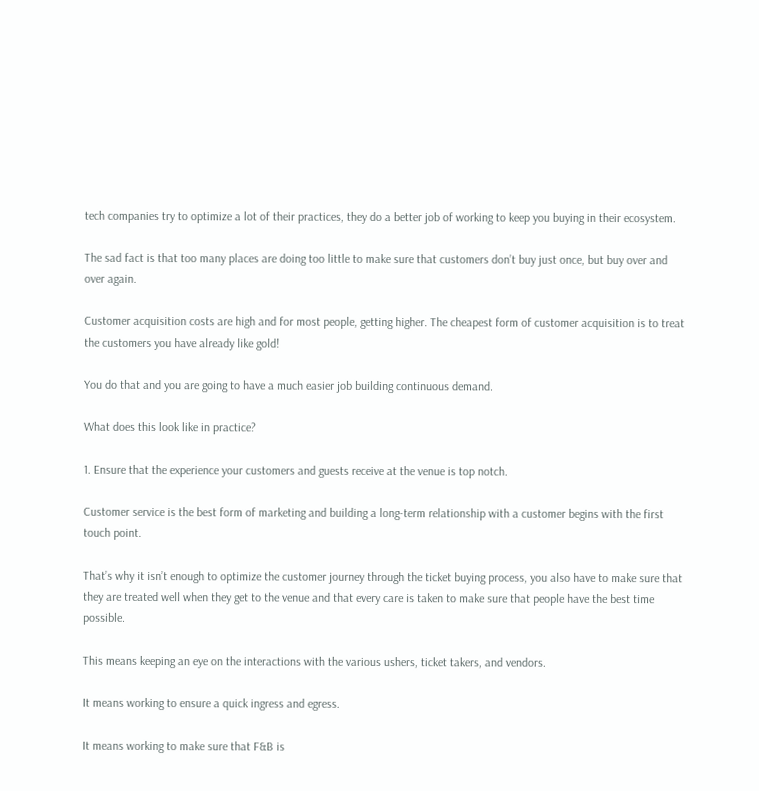tech companies try to optimize a lot of their practices, they do a better job of working to keep you buying in their ecosystem.

The sad fact is that too many places are doing too little to make sure that customers don’t buy just once, but buy over and over again.

Customer acquisition costs are high and for most people, getting higher. The cheapest form of customer acquisition is to treat the customers you have already like gold!

You do that and you are going to have a much easier job building continuous demand.

What does this look like in practice?

1. Ensure that the experience your customers and guests receive at the venue is top notch.

Customer service is the best form of marketing and building a long-term relationship with a customer begins with the first touch point.

That’s why it isn’t enough to optimize the customer journey through the ticket buying process, you also have to make sure that they are treated well when they get to the venue and that every care is taken to make sure that people have the best time possible.

This means keeping an eye on the interactions with the various ushers, ticket takers, and vendors.

It means working to ensure a quick ingress and egress.

It means working to make sure that F&B is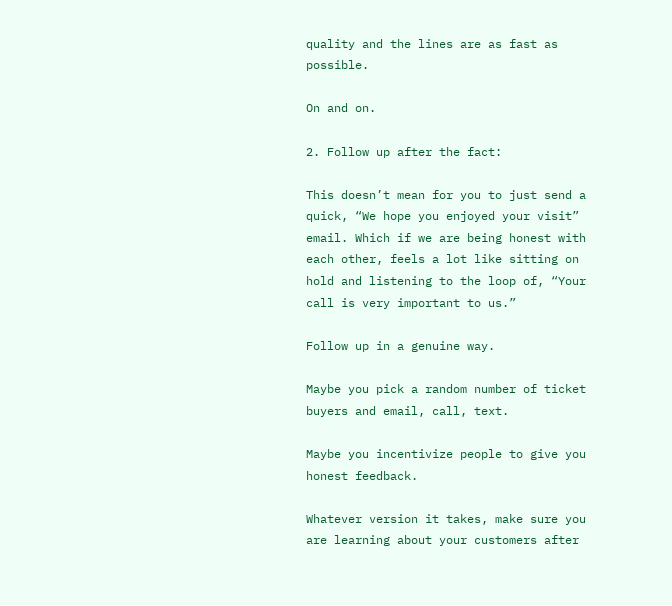quality and the lines are as fast as possible.

On and on.

2. Follow up after the fact:

This doesn’t mean for you to just send a quick, “We hope you enjoyed your visit” email. Which if we are being honest with each other, feels a lot like sitting on hold and listening to the loop of, “Your call is very important to us.”

Follow up in a genuine way.

Maybe you pick a random number of ticket buyers and email, call, text.

Maybe you incentivize people to give you honest feedback.

Whatever version it takes, make sure you are learning about your customers after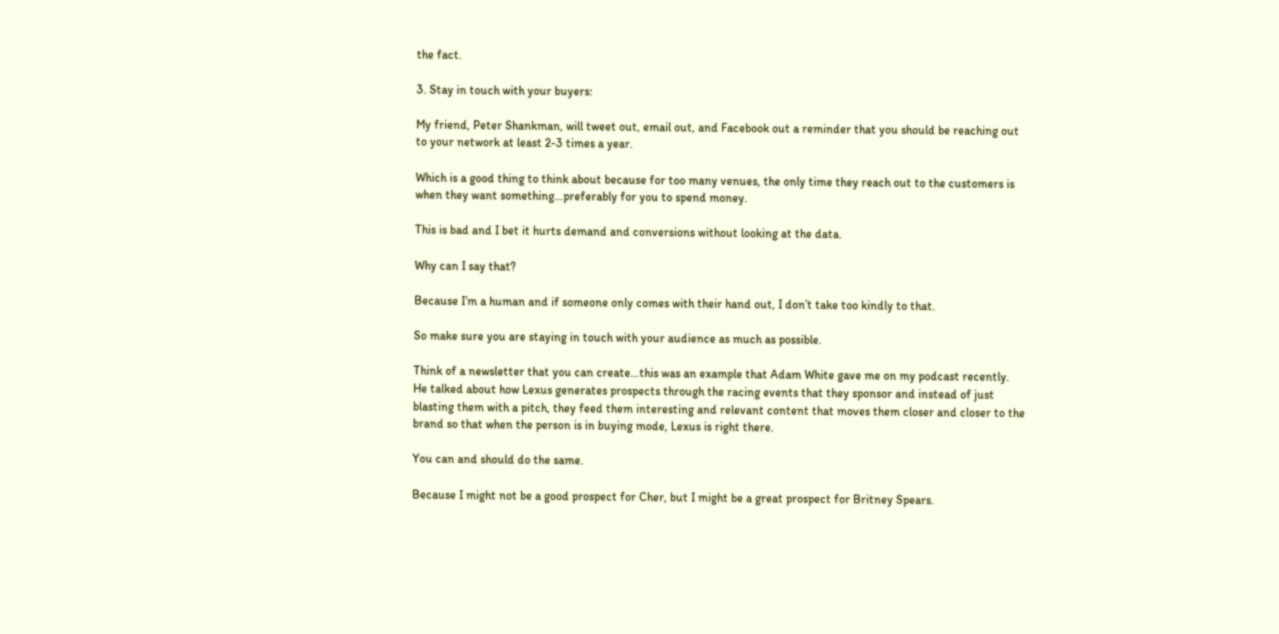the fact.

3. Stay in touch with your buyers:

My friend, Peter Shankman, will tweet out, email out, and Facebook out a reminder that you should be reaching out to your network at least 2-3 times a year.

Which is a good thing to think about because for too many venues, the only time they reach out to the customers is when they want something…preferably for you to spend money.

This is bad and I bet it hurts demand and conversions without looking at the data.

Why can I say that?

Because I’m a human and if someone only comes with their hand out, I don’t take too kindly to that.

So make sure you are staying in touch with your audience as much as possible.

Think of a newsletter that you can create…this was an example that Adam White gave me on my podcast recently. He talked about how Lexus generates prospects through the racing events that they sponsor and instead of just blasting them with a pitch, they feed them interesting and relevant content that moves them closer and closer to the brand so that when the person is in buying mode, Lexus is right there.

You can and should do the same.

Because I might not be a good prospect for Cher, but I might be a great prospect for Britney Spears.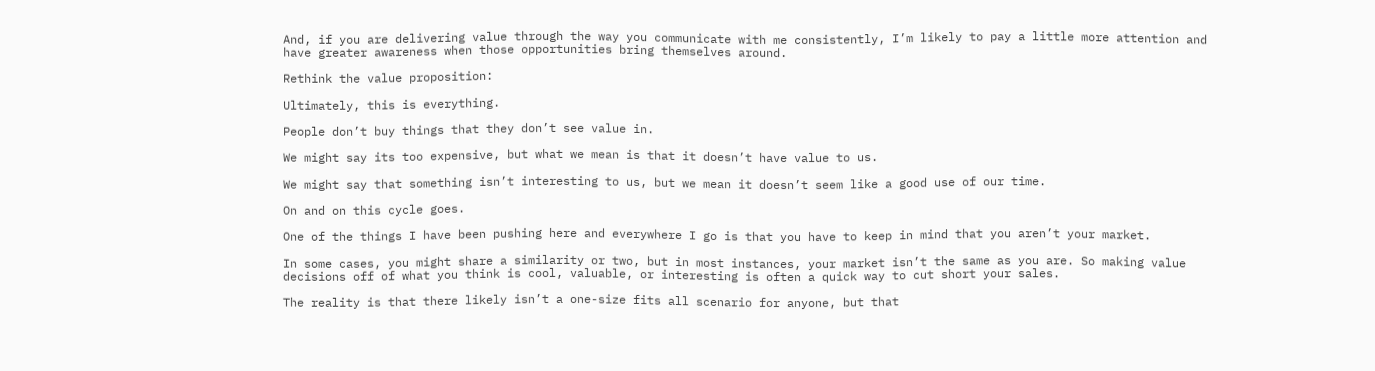And, if you are delivering value through the way you communicate with me consistently, I’m likely to pay a little more attention and have greater awareness when those opportunities bring themselves around.

Rethink the value proposition:

Ultimately, this is everything.

People don’t buy things that they don’t see value in.

We might say its too expensive, but what we mean is that it doesn’t have value to us.

We might say that something isn’t interesting to us, but we mean it doesn’t seem like a good use of our time.

On and on this cycle goes.

One of the things I have been pushing here and everywhere I go is that you have to keep in mind that you aren’t your market.

In some cases, you might share a similarity or two, but in most instances, your market isn’t the same as you are. So making value decisions off of what you think is cool, valuable, or interesting is often a quick way to cut short your sales.

The reality is that there likely isn’t a one-size fits all scenario for anyone, but that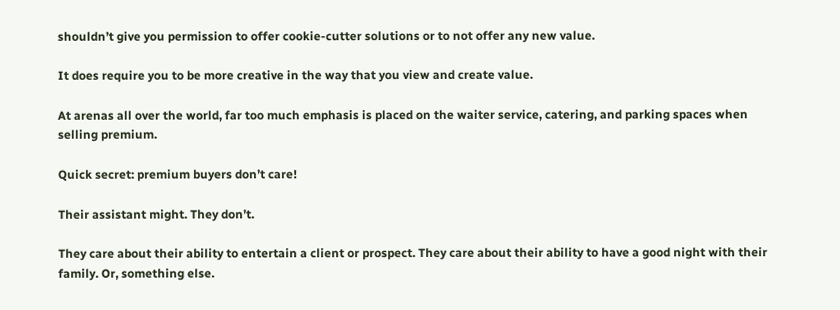shouldn’t give you permission to offer cookie-cutter solutions or to not offer any new value.

It does require you to be more creative in the way that you view and create value.

At arenas all over the world, far too much emphasis is placed on the waiter service, catering, and parking spaces when selling premium.

Quick secret: premium buyers don’t care!

Their assistant might. They don’t.

They care about their ability to entertain a client or prospect. They care about their ability to have a good night with their family. Or, something else.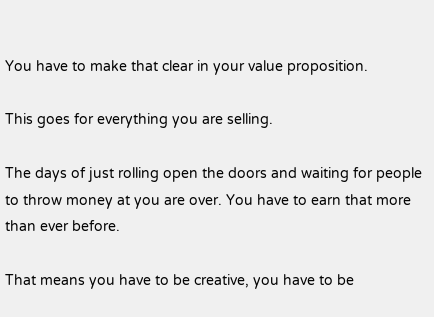You have to make that clear in your value proposition.

This goes for everything you are selling.

The days of just rolling open the doors and waiting for people to throw money at you are over. You have to earn that more than ever before.

That means you have to be creative, you have to be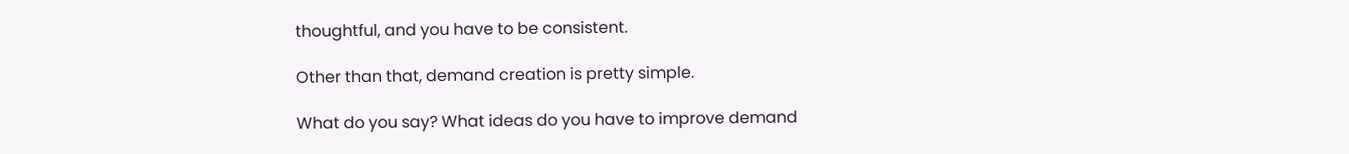thoughtful, and you have to be consistent.

Other than that, demand creation is pretty simple.

What do you say? What ideas do you have to improve demand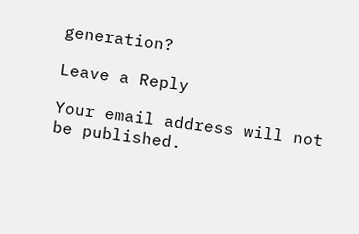generation?

Leave a Reply

Your email address will not be published.